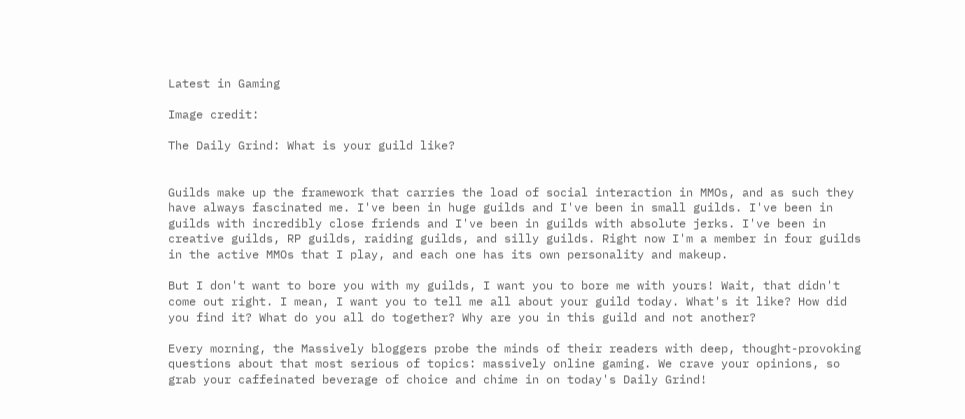Latest in Gaming

Image credit:

The Daily Grind: What is your guild like?


Guilds make up the framework that carries the load of social interaction in MMOs, and as such they have always fascinated me. I've been in huge guilds and I've been in small guilds. I've been in guilds with incredibly close friends and I've been in guilds with absolute jerks. I've been in creative guilds, RP guilds, raiding guilds, and silly guilds. Right now I'm a member in four guilds in the active MMOs that I play, and each one has its own personality and makeup.

But I don't want to bore you with my guilds, I want you to bore me with yours! Wait, that didn't come out right. I mean, I want you to tell me all about your guild today. What's it like? How did you find it? What do you all do together? Why are you in this guild and not another?

Every morning, the Massively bloggers probe the minds of their readers with deep, thought-provoking questions about that most serious of topics: massively online gaming. We crave your opinions, so grab your caffeinated beverage of choice and chime in on today's Daily Grind!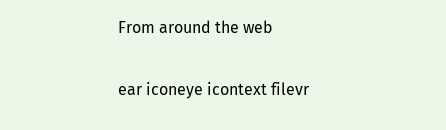From around the web

ear iconeye icontext filevr